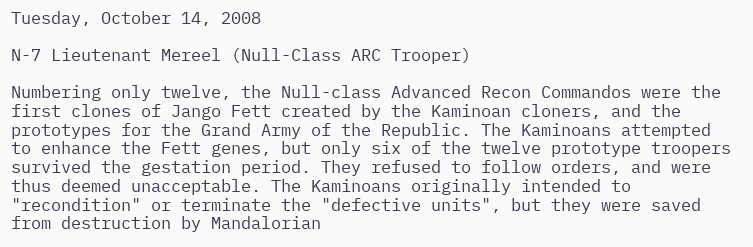Tuesday, October 14, 2008

N-7 Lieutenant Mereel (Null-Class ARC Trooper)

Numbering only twelve, the Null-class Advanced Recon Commandos were the first clones of Jango Fett created by the Kaminoan cloners, and the prototypes for the Grand Army of the Republic. The Kaminoans attempted to enhance the Fett genes, but only six of the twelve prototype troopers survived the gestation period. They refused to follow orders, and were thus deemed unacceptable. The Kaminoans originally intended to "recondition" or terminate the "defective units", but they were saved from destruction by Mandalorian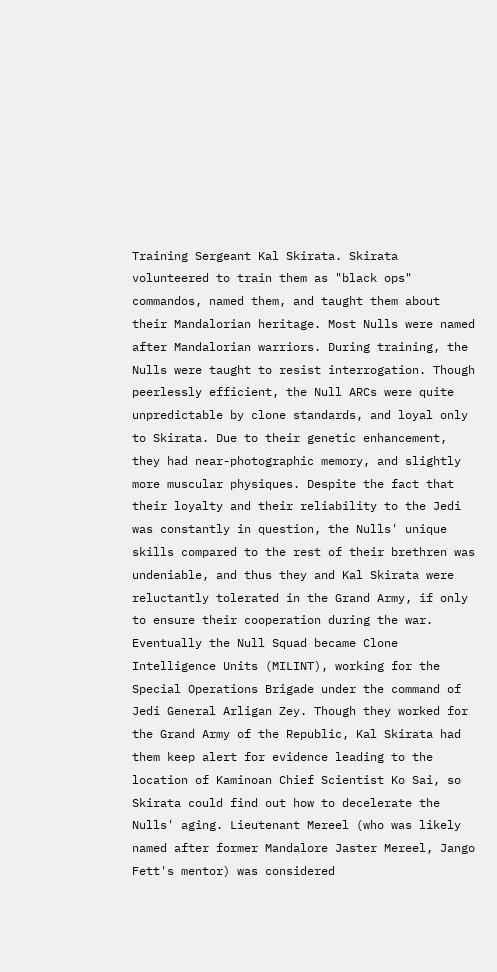Training Sergeant Kal Skirata. Skirata volunteered to train them as "black ops" commandos, named them, and taught them about their Mandalorian heritage. Most Nulls were named after Mandalorian warriors. During training, the Nulls were taught to resist interrogation. Though peerlessly efficient, the Null ARCs were quite unpredictable by clone standards, and loyal only to Skirata. Due to their genetic enhancement, they had near-photographic memory, and slightly more muscular physiques. Despite the fact that their loyalty and their reliability to the Jedi was constantly in question, the Nulls' unique skills compared to the rest of their brethren was undeniable, and thus they and Kal Skirata were reluctantly tolerated in the Grand Army, if only to ensure their cooperation during the war. Eventually the Null Squad became Clone Intelligence Units (MILINT), working for the Special Operations Brigade under the command of Jedi General Arligan Zey. Though they worked for the Grand Army of the Republic, Kal Skirata had them keep alert for evidence leading to the location of Kaminoan Chief Scientist Ko Sai, so Skirata could find out how to decelerate the Nulls' aging. Lieutenant Mereel (who was likely named after former Mandalore Jaster Mereel, Jango Fett's mentor) was considered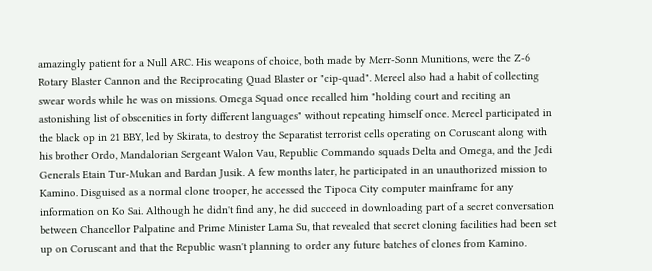amazingly patient for a Null ARC. His weapons of choice, both made by Merr-Sonn Munitions, were the Z-6 Rotary Blaster Cannon and the Reciprocating Quad Blaster or "cip-quad". Mereel also had a habit of collecting swear words while he was on missions. Omega Squad once recalled him "holding court and reciting an astonishing list of obscenities in forty different languages" without repeating himself once. Mereel participated in the black op in 21 BBY, led by Skirata, to destroy the Separatist terrorist cells operating on Coruscant along with his brother Ordo, Mandalorian Sergeant Walon Vau, Republic Commando squads Delta and Omega, and the Jedi Generals Etain Tur-Mukan and Bardan Jusik. A few months later, he participated in an unauthorized mission to Kamino. Disguised as a normal clone trooper, he accessed the Tipoca City computer mainframe for any information on Ko Sai. Although he didn't find any, he did succeed in downloading part of a secret conversation between Chancellor Palpatine and Prime Minister Lama Su, that revealed that secret cloning facilities had been set up on Coruscant and that the Republic wasn't planning to order any future batches of clones from Kamino.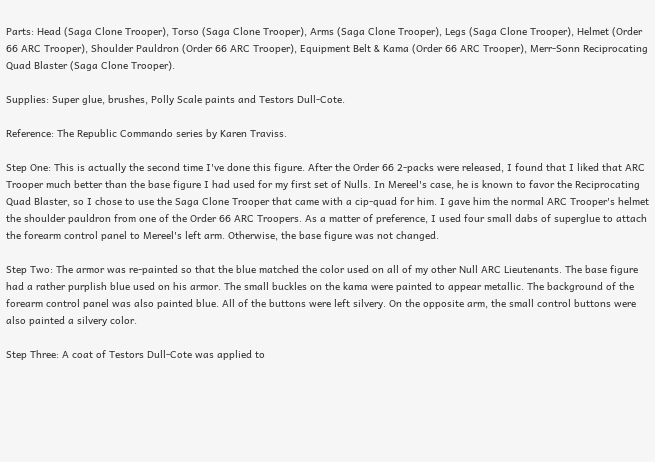Parts: Head (Saga Clone Trooper), Torso (Saga Clone Trooper), Arms (Saga Clone Trooper), Legs (Saga Clone Trooper), Helmet (Order 66 ARC Trooper), Shoulder Pauldron (Order 66 ARC Trooper), Equipment Belt & Kama (Order 66 ARC Trooper), Merr-Sonn Reciprocating Quad Blaster (Saga Clone Trooper).

Supplies: Super glue, brushes, Polly Scale paints and Testors Dull-Cote.

Reference: The Republic Commando series by Karen Traviss.

Step One: This is actually the second time I've done this figure. After the Order 66 2-packs were released, I found that I liked that ARC Trooper much better than the base figure I had used for my first set of Nulls. In Mereel's case, he is known to favor the Reciprocating Quad Blaster, so I chose to use the Saga Clone Trooper that came with a cip-quad for him. I gave him the normal ARC Trooper's helmet the shoulder pauldron from one of the Order 66 ARC Troopers. As a matter of preference, I used four small dabs of superglue to attach the forearm control panel to Mereel's left arm. Otherwise, the base figure was not changed.

Step Two: The armor was re-painted so that the blue matched the color used on all of my other Null ARC Lieutenants. The base figure had a rather purplish blue used on his armor. The small buckles on the kama were painted to appear metallic. The background of the forearm control panel was also painted blue. All of the buttons were left silvery. On the opposite arm, the small control buttons were also painted a silvery color.

Step Three: A coat of Testors Dull-Cote was applied to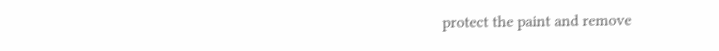protect the paint and remove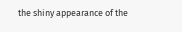the shiny appearance of the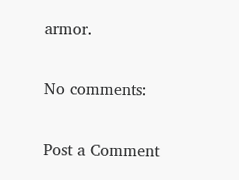armor.

No comments:

Post a Comment